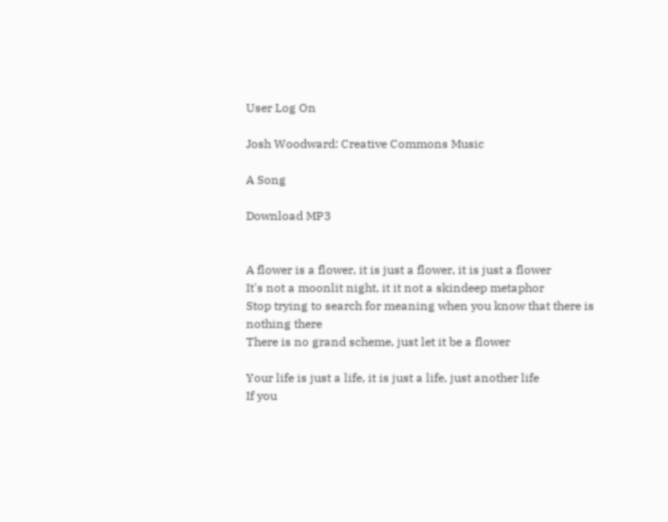User Log On

Josh Woodward: Creative Commons Music

A Song

Download MP3


A flower is a flower, it is just a flower, it is just a flower
It's not a moonlit night, it it not a skindeep metaphor
Stop trying to search for meaning when you know that there is nothing there
There is no grand scheme, just let it be a flower

Your life is just a life, it is just a life, just another life
If you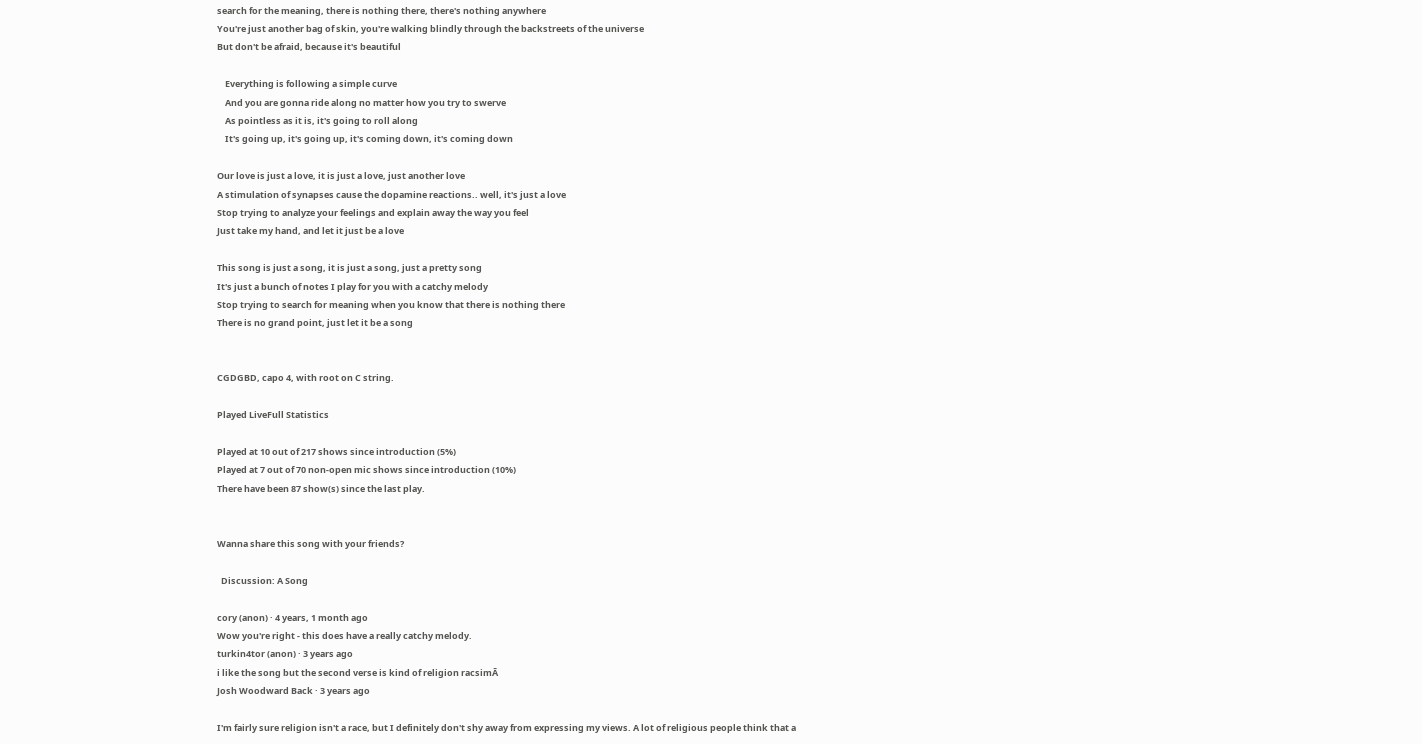search for the meaning, there is nothing there, there's nothing anywhere
You're just another bag of skin, you're walking blindly through the backstreets of the universe
But don't be afraid, because it's beautiful

    Everything is following a simple curve
    And you are gonna ride along no matter how you try to swerve
    As pointless as it is, it's going to roll along
    It's going up, it's going up, it's coming down, it's coming down

Our love is just a love, it is just a love, just another love
A stimulation of synapses cause the dopamine reactions.. well, it's just a love
Stop trying to analyze your feelings and explain away the way you feel
Just take my hand, and let it just be a love

This song is just a song, it is just a song, just a pretty song
It's just a bunch of notes I play for you with a catchy melody
Stop trying to search for meaning when you know that there is nothing there
There is no grand point, just let it be a song


CGDGBD, capo 4, with root on C string.

Played LiveFull Statistics

Played at 10 out of 217 shows since introduction (5%)
Played at 7 out of 70 non-open mic shows since introduction (10%)
There have been 87 show(s) since the last play.


Wanna share this song with your friends?

  Discussion: A Song

cory (anon) · 4 years, 1 month ago
Wow you're right - this does have a really catchy melody.
turkin4tor (anon) · 3 years ago
i like the song but the second verse is kind of religion racsimĀ
Josh Woodward Back · 3 years ago

I'm fairly sure religion isn't a race, but I definitely don't shy away from expressing my views. A lot of religious people think that a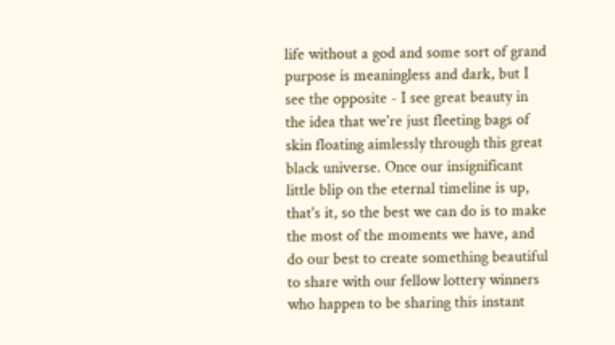life without a god and some sort of grand purpose is meaningless and dark, but I see the opposite - I see great beauty in the idea that we're just fleeting bags of skin floating aimlessly through this great black universe. Once our insignificant little blip on the eternal timeline is up, that's it, so the best we can do is to make the most of the moments we have, and do our best to create something beautiful to share with our fellow lottery winners who happen to be sharing this instant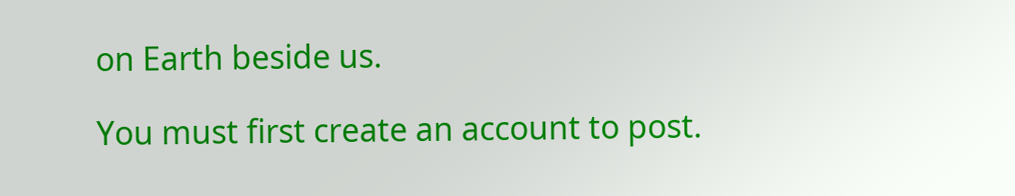on Earth beside us.

You must first create an account to post.